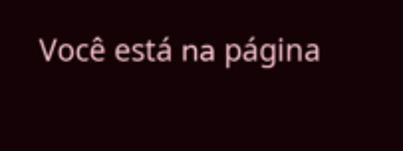Você está na página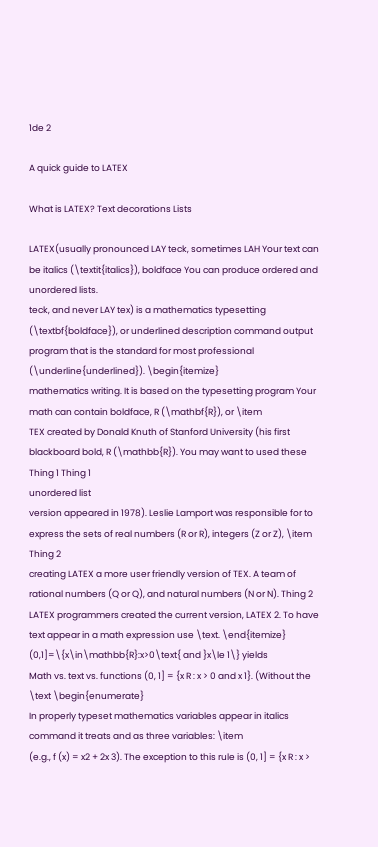1de 2

A quick guide to LATEX

What is LATEX? Text decorations Lists

LATEX(usually pronounced LAY teck, sometimes LAH Your text can be italics (\textit{italics}), boldface You can produce ordered and unordered lists.
teck, and never LAY tex) is a mathematics typesetting (\textbf{boldface}), or underlined description command output
program that is the standard for most professional (\underline{underlined}). \begin{itemize}
mathematics writing. It is based on the typesetting program Your math can contain boldface, R (\mathbf{R}), or \item
TEX created by Donald Knuth of Stanford University (his first blackboard bold, R (\mathbb{R}). You may want to used these Thing 1 Thing 1
unordered list
version appeared in 1978). Leslie Lamport was responsible for to express the sets of real numbers (R or R), integers (Z or Z), \item Thing 2
creating LATEX a more user friendly version of TEX. A team of rational numbers (Q or Q), and natural numbers (N or N). Thing 2
LATEX programmers created the current version, LATEX 2. To have text appear in a math expression use \text. \end{itemize}
(0,1]=\{x\in\mathbb{R}:x>0\text{ and }x\le 1\} yields
Math vs. text vs. functions (0, 1] = {x R : x > 0 and x 1}. (Without the \text \begin{enumerate}
In properly typeset mathematics variables appear in italics command it treats and as three variables: \item
(e.g., f (x) = x2 + 2x 3). The exception to this rule is (0, 1] = {x R : x >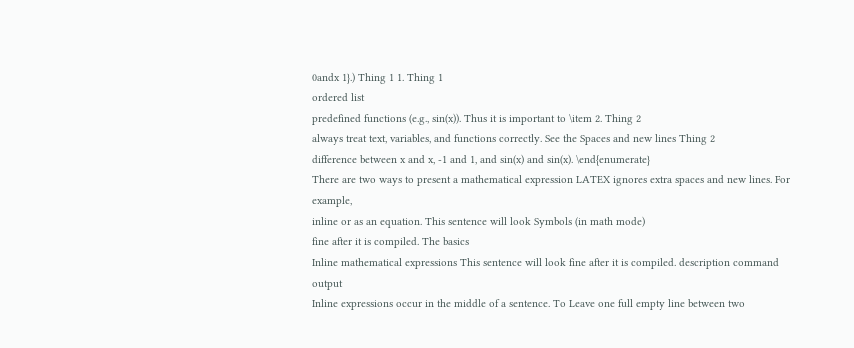0andx 1}.) Thing 1 1. Thing 1
ordered list
predefined functions (e.g., sin(x)). Thus it is important to \item 2. Thing 2
always treat text, variables, and functions correctly. See the Spaces and new lines Thing 2
difference between x and x, -1 and 1, and sin(x) and sin(x). \end{enumerate}
There are two ways to present a mathematical expression LATEX ignores extra spaces and new lines. For example,
inline or as an equation. This sentence will look Symbols (in math mode)
fine after it is compiled. The basics
Inline mathematical expressions This sentence will look fine after it is compiled. description command output
Inline expressions occur in the middle of a sentence. To Leave one full empty line between two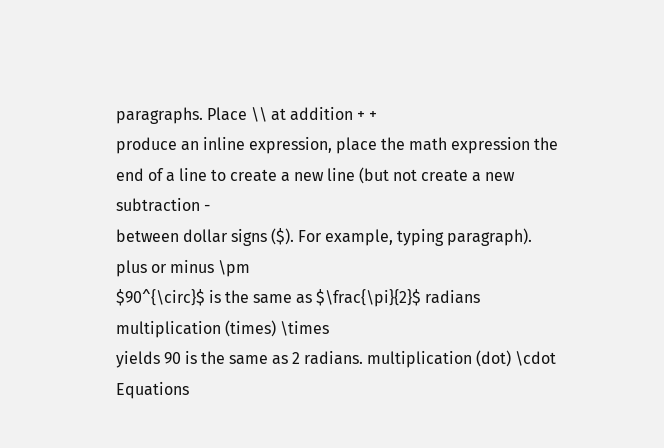paragraphs. Place \\ at addition + +
produce an inline expression, place the math expression the end of a line to create a new line (but not create a new subtraction -
between dollar signs ($). For example, typing paragraph). plus or minus \pm
$90^{\circ}$ is the same as $\frac{\pi}{2}$ radians multiplication (times) \times
yields 90 is the same as 2 radians. multiplication (dot) \cdot
Equations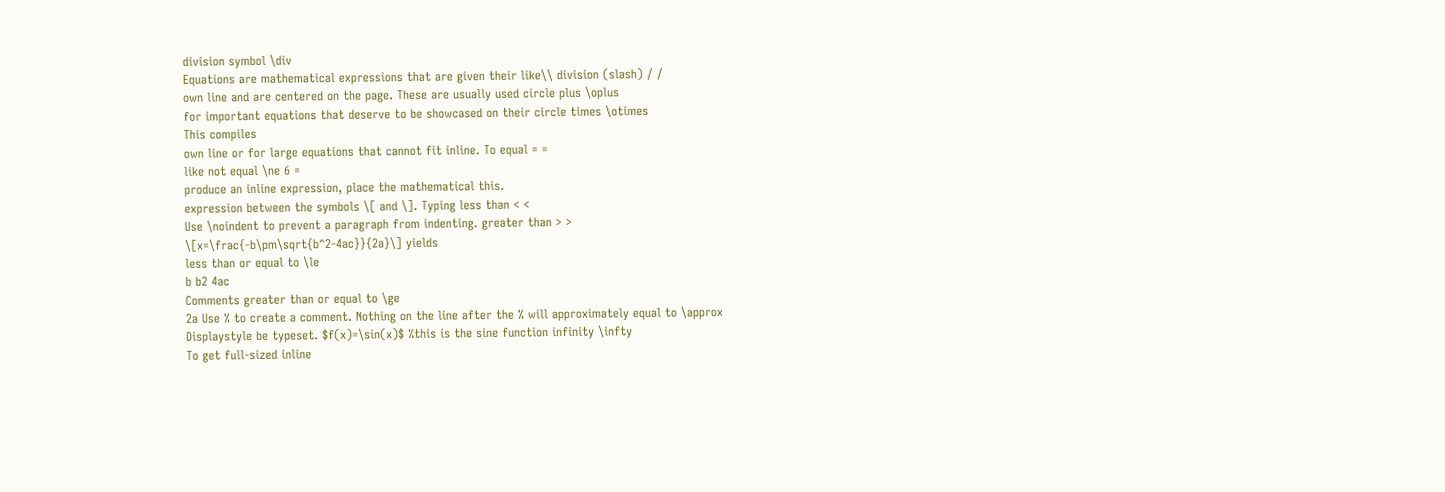division symbol \div
Equations are mathematical expressions that are given their like\\ division (slash) / /
own line and are centered on the page. These are usually used circle plus \oplus
for important equations that deserve to be showcased on their circle times \otimes
This compiles
own line or for large equations that cannot fit inline. To equal = =
like not equal \ne 6 =
produce an inline expression, place the mathematical this.
expression between the symbols \[ and \]. Typing less than < <
Use \noindent to prevent a paragraph from indenting. greater than > >
\[x=\frac{-b\pm\sqrt{b^2-4ac}}{2a}\] yields
less than or equal to \le
b b2 4ac
Comments greater than or equal to \ge
2a Use % to create a comment. Nothing on the line after the % will approximately equal to \approx
Displaystyle be typeset. $f(x)=\sin(x)$ %this is the sine function infinity \infty
To get full-sized inline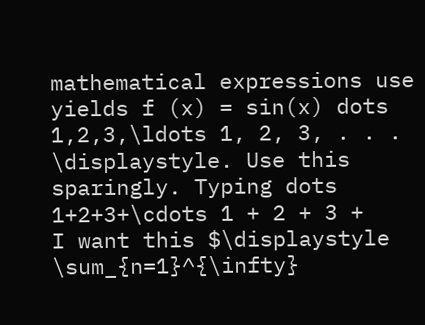mathematical expressions use yields f (x) = sin(x) dots 1,2,3,\ldots 1, 2, 3, . . .
\displaystyle. Use this sparingly. Typing dots 1+2+3+\cdots 1 + 2 + 3 +
I want this $\displaystyle \sum_{n=1}^{\infty}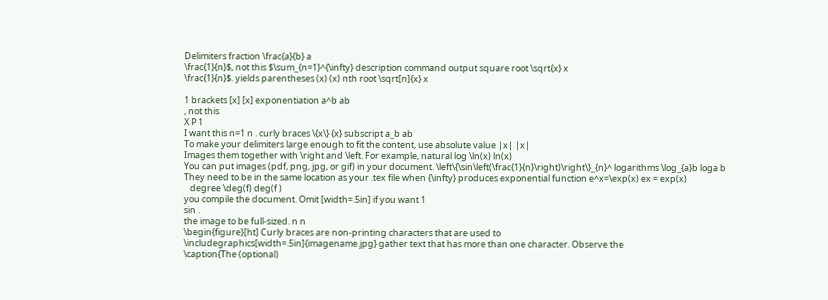Delimiters fraction \frac{a}{b} a
\frac{1}{n}$, not this $\sum_{n=1}^{\infty} description command output square root \sqrt{x} x
\frac{1}{n}$. yields parentheses (x) (x) nth root \sqrt[n]{x} x

1 brackets [x] [x] exponentiation a^b ab
, not this
X P 1
I want this n=1 n . curly braces \{x\} {x} subscript a_b ab
To make your delimiters large enough to fit the content, use absolute value |x| |x|
Images them together with \right and \left. For example, natural log \ln(x) ln(x)
You can put images (pdf, png, jpg, or gif) in your document. \left\{\sin\left(\frac{1}{n}\right)\right\}_{n}^ logarithms \log_{a}b loga b
They need to be in the same location as your .tex file when {\infty} produces exponential function e^x=\exp(x) ex = exp(x)
   degree \deg(f) deg(f )
you compile the document. Omit [width=.5in] if you want 1
sin .
the image to be full-sized. n n
\begin{figure}[ht] Curly braces are non-printing characters that are used to
\includegraphics[width=.5in]{imagename.jpg} gather text that has more than one character. Observe the
\caption{The (optional)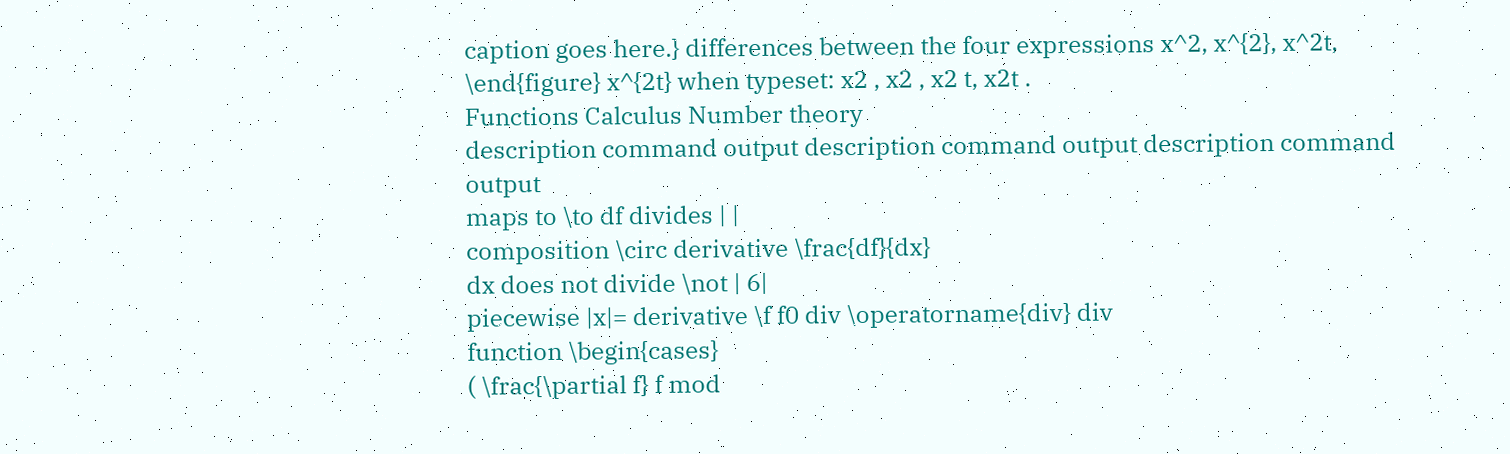caption goes here.} differences between the four expressions x^2, x^{2}, x^2t,
\end{figure} x^{2t} when typeset: x2 , x2 , x2 t, x2t .
Functions Calculus Number theory
description command output description command output description command output
maps to \to df divides | |
composition \circ derivative \frac{df}{dx}
dx does not divide \not | 6|
piecewise |x|= derivative \f f0 div \operatorname{div} div
function \begin{cases}
( \frac{\partial f} f mod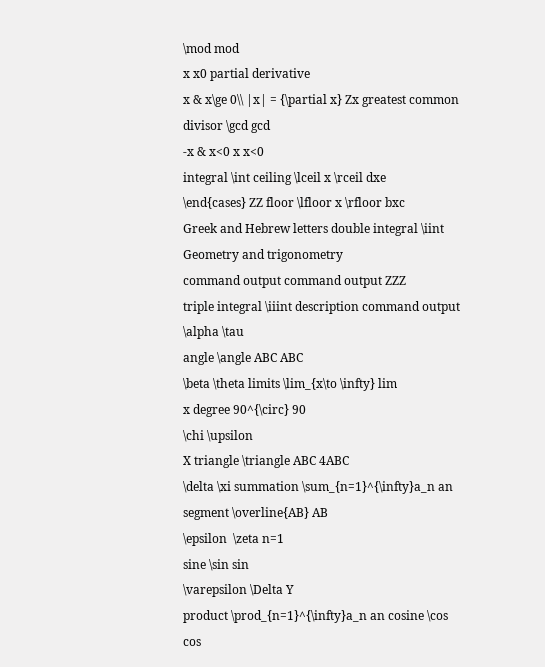\mod mod
x x0 partial derivative
x & x\ge 0\\ |x| = {\partial x} Zx greatest common divisor \gcd gcd
-x & x<0 x x<0
integral \int ceiling \lceil x \rceil dxe
\end{cases} ZZ floor \lfloor x \rfloor bxc
Greek and Hebrew letters double integral \iint Geometry and trigonometry
command output command output ZZZ
triple integral \iiint description command output
\alpha \tau
angle \angle ABC ABC
\beta \theta limits \lim_{x\to \infty} lim
x degree 90^{\circ} 90
\chi \upsilon
X triangle \triangle ABC 4ABC
\delta \xi summation \sum_{n=1}^{\infty}a_n an segment \overline{AB} AB
\epsilon  \zeta n=1
sine \sin sin
\varepsilon \Delta Y
product \prod_{n=1}^{\infty}a_n an cosine \cos cos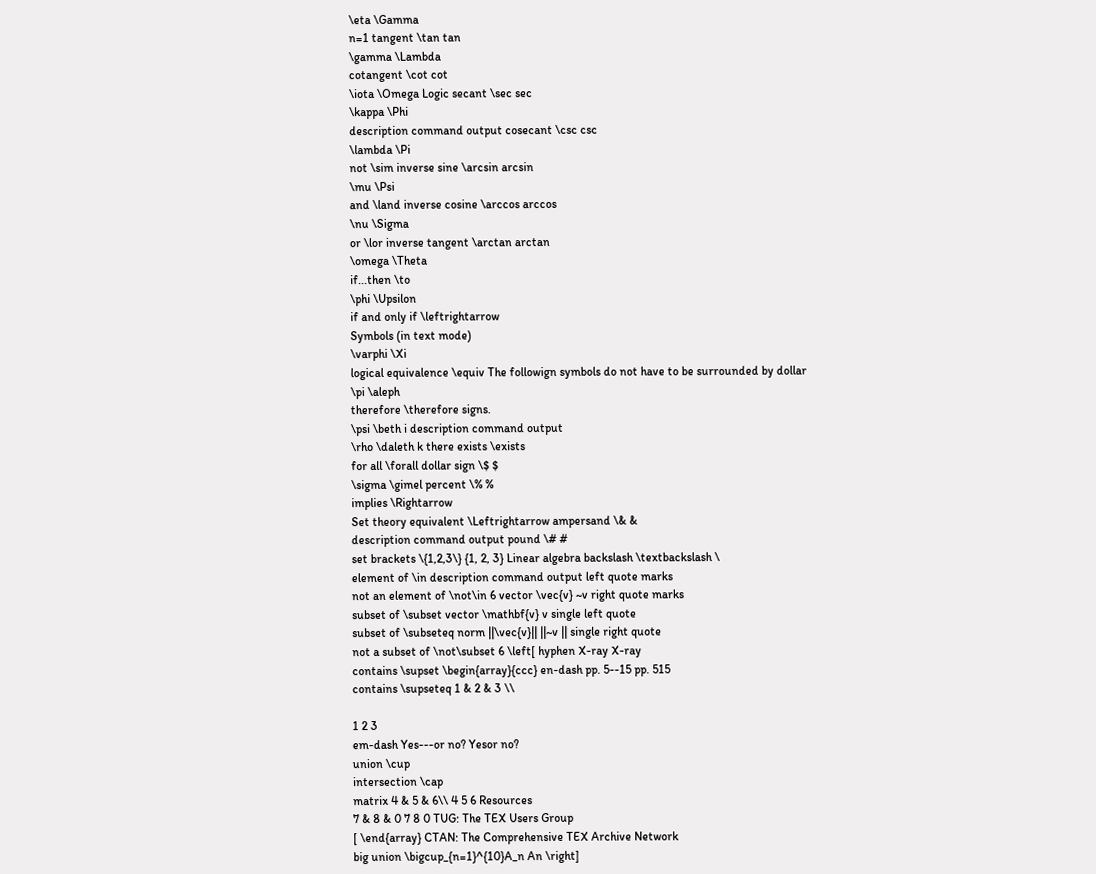\eta \Gamma
n=1 tangent \tan tan
\gamma \Lambda
cotangent \cot cot
\iota \Omega Logic secant \sec sec
\kappa \Phi
description command output cosecant \csc csc
\lambda \Pi
not \sim inverse sine \arcsin arcsin
\mu \Psi
and \land inverse cosine \arccos arccos
\nu \Sigma
or \lor inverse tangent \arctan arctan
\omega \Theta
if...then \to
\phi \Upsilon
if and only if \leftrightarrow
Symbols (in text mode)
\varphi \Xi
logical equivalence \equiv The followign symbols do not have to be surrounded by dollar
\pi \aleph
therefore \therefore signs.
\psi \beth i description command output
\rho \daleth k there exists \exists
for all \forall dollar sign \$ $
\sigma \gimel percent \% %
implies \Rightarrow
Set theory equivalent \Leftrightarrow ampersand \& &
description command output pound \# #
set brackets \{1,2,3\} {1, 2, 3} Linear algebra backslash \textbackslash \
element of \in description command output left quote marks
not an element of \not\in 6 vector \vec{v} ~v right quote marks
subset of \subset vector \mathbf{v} v single left quote
subset of \subseteq norm ||\vec{v}|| ||~v || single right quote
not a subset of \not\subset 6 \left[ hyphen X-ray X-ray
contains \supset \begin{array}{ccc} en-dash pp. 5--15 pp. 515
contains \supseteq 1 & 2 & 3 \\

1 2 3
em-dash Yes---or no? Yesor no?
union \cup
intersection \cap
matrix 4 & 5 & 6\\ 4 5 6 Resources
7 & 8 & 0 7 8 0 TUG: The TEX Users Group
[ \end{array} CTAN: The Comprehensive TEX Archive Network
big union \bigcup_{n=1}^{10}A_n An \right]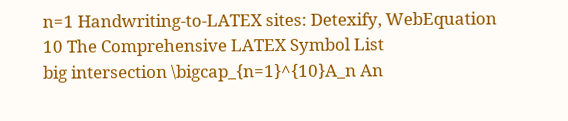n=1 Handwriting-to-LATEX sites: Detexify, WebEquation
10 The Comprehensive LATEX Symbol List
big intersection \bigcap_{n=1}^{10}A_n An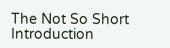The Not So Short Introduction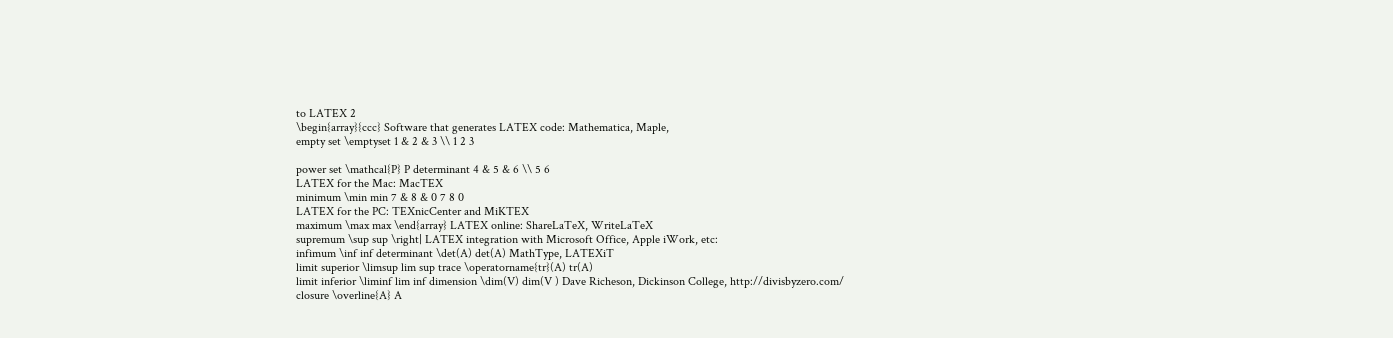to LATEX 2
\begin{array}{ccc} Software that generates LATEX code: Mathematica, Maple,
empty set \emptyset 1 & 2 & 3 \\ 1 2 3

power set \mathcal{P} P determinant 4 & 5 & 6 \\ 5 6
LATEX for the Mac: MacTEX
minimum \min min 7 & 8 & 0 7 8 0
LATEX for the PC: TEXnicCenter and MiKTEX
maximum \max max \end{array} LATEX online: ShareLaTeX, WriteLaTeX
supremum \sup sup \right| LATEX integration with Microsoft Office, Apple iWork, etc:
infimum \inf inf determinant \det(A) det(A) MathType, LATEXiT
limit superior \limsup lim sup trace \operatorname{tr}(A) tr(A)
limit inferior \liminf lim inf dimension \dim(V) dim(V ) Dave Richeson, Dickinson College, http://divisbyzero.com/
closure \overline{A} A